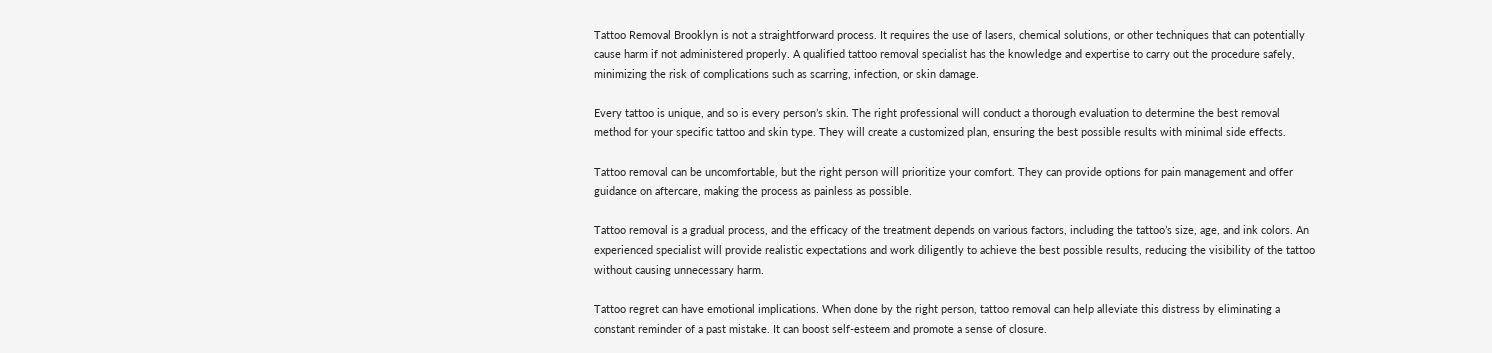Tattoo Removal Brooklyn is not a straightforward process. It requires the use of lasers, chemical solutions, or other techniques that can potentially cause harm if not administered properly. A qualified tattoo removal specialist has the knowledge and expertise to carry out the procedure safely, minimizing the risk of complications such as scarring, infection, or skin damage.

Every tattoo is unique, and so is every person’s skin. The right professional will conduct a thorough evaluation to determine the best removal method for your specific tattoo and skin type. They will create a customized plan, ensuring the best possible results with minimal side effects.

Tattoo removal can be uncomfortable, but the right person will prioritize your comfort. They can provide options for pain management and offer guidance on aftercare, making the process as painless as possible.

Tattoo removal is a gradual process, and the efficacy of the treatment depends on various factors, including the tattoo’s size, age, and ink colors. An experienced specialist will provide realistic expectations and work diligently to achieve the best possible results, reducing the visibility of the tattoo without causing unnecessary harm.

Tattoo regret can have emotional implications. When done by the right person, tattoo removal can help alleviate this distress by eliminating a constant reminder of a past mistake. It can boost self-esteem and promote a sense of closure.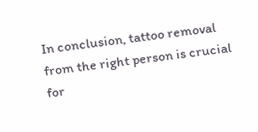In conclusion, tattoo removal from the right person is crucial for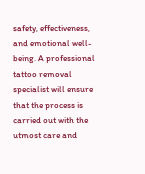safety, effectiveness, and emotional well-being. A professional tattoo removal specialist will ensure that the process is carried out with the utmost care and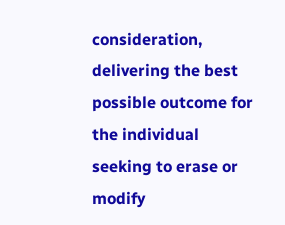consideration, delivering the best possible outcome for the individual seeking to erase or modify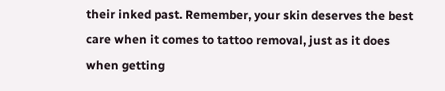their inked past. Remember, your skin deserves the best care when it comes to tattoo removal, just as it does when getting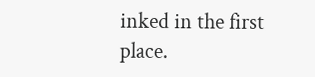inked in the first place.